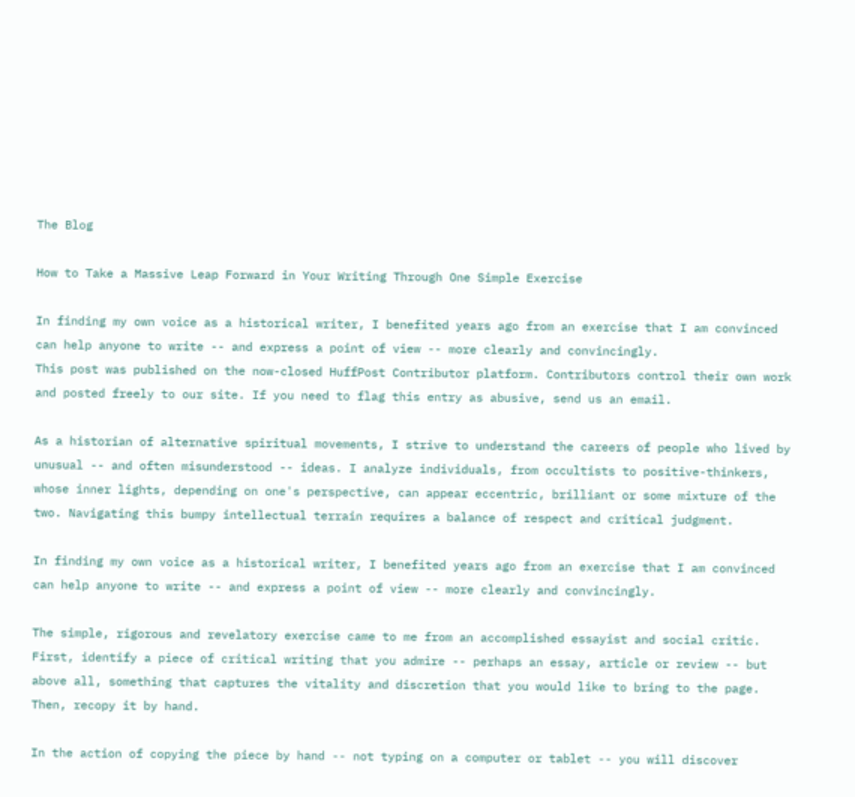The Blog

How to Take a Massive Leap Forward in Your Writing Through One Simple Exercise

In finding my own voice as a historical writer, I benefited years ago from an exercise that I am convinced can help anyone to write -- and express a point of view -- more clearly and convincingly.
This post was published on the now-closed HuffPost Contributor platform. Contributors control their own work and posted freely to our site. If you need to flag this entry as abusive, send us an email.

As a historian of alternative spiritual movements, I strive to understand the careers of people who lived by unusual -- and often misunderstood -- ideas. I analyze individuals, from occultists to positive-thinkers, whose inner lights, depending on one's perspective, can appear eccentric, brilliant or some mixture of the two. Navigating this bumpy intellectual terrain requires a balance of respect and critical judgment.

In finding my own voice as a historical writer, I benefited years ago from an exercise that I am convinced can help anyone to write -- and express a point of view -- more clearly and convincingly.

The simple, rigorous and revelatory exercise came to me from an accomplished essayist and social critic. First, identify a piece of critical writing that you admire -- perhaps an essay, article or review -- but above all, something that captures the vitality and discretion that you would like to bring to the page. Then, recopy it by hand.

In the action of copying the piece by hand -- not typing on a computer or tablet -- you will discover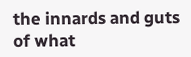the innards and guts of what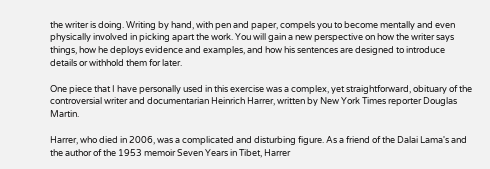the writer is doing. Writing by hand, with pen and paper, compels you to become mentally and even physically involved in picking apart the work. You will gain a new perspective on how the writer says things, how he deploys evidence and examples, and how his sentences are designed to introduce details or withhold them for later.

One piece that I have personally used in this exercise was a complex, yet straightforward, obituary of the controversial writer and documentarian Heinrich Harrer, written by New York Times reporter Douglas Martin.

Harrer, who died in 2006, was a complicated and disturbing figure. As a friend of the Dalai Lama's and the author of the 1953 memoir Seven Years in Tibet, Harrer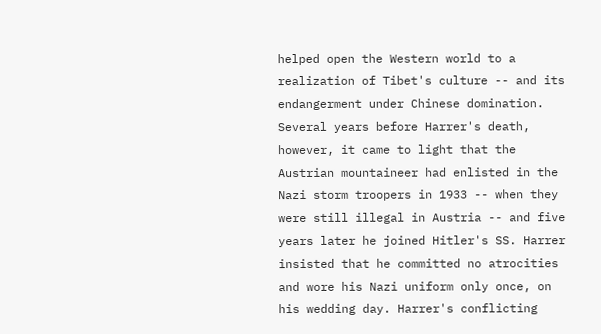helped open the Western world to a realization of Tibet's culture -- and its endangerment under Chinese domination. Several years before Harrer's death, however, it came to light that the Austrian mountaineer had enlisted in the Nazi storm troopers in 1933 -- when they were still illegal in Austria -- and five years later he joined Hitler's SS. Harrer insisted that he committed no atrocities and wore his Nazi uniform only once, on his wedding day. Harrer's conflicting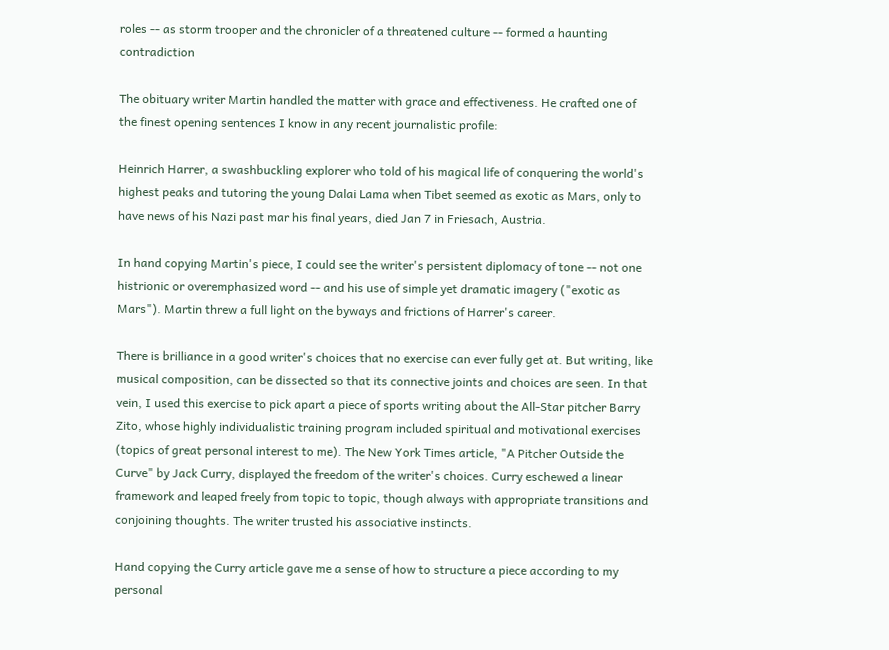roles -- as storm trooper and the chronicler of a threatened culture -- formed a haunting contradiction

The obituary writer Martin handled the matter with grace and effectiveness. He crafted one of the finest opening sentences I know in any recent journalistic profile:

Heinrich Harrer, a swashbuckling explorer who told of his magical life of conquering the world's highest peaks and tutoring the young Dalai Lama when Tibet seemed as exotic as Mars, only to have news of his Nazi past mar his final years, died Jan 7 in Friesach, Austria.

In hand copying Martin's piece, I could see the writer's persistent diplomacy of tone -- not one histrionic or overemphasized word -- and his use of simple yet dramatic imagery ("exotic as Mars"). Martin threw a full light on the byways and frictions of Harrer's career.

There is brilliance in a good writer's choices that no exercise can ever fully get at. But writing, like musical composition, can be dissected so that its connective joints and choices are seen. In that vein, I used this exercise to pick apart a piece of sports writing about the All-Star pitcher Barry Zito, whose highly individualistic training program included spiritual and motivational exercises (topics of great personal interest to me). The New York Times article, "A Pitcher Outside the Curve" by Jack Curry, displayed the freedom of the writer's choices. Curry eschewed a linear framework and leaped freely from topic to topic, though always with appropriate transitions and conjoining thoughts. The writer trusted his associative instincts.

Hand copying the Curry article gave me a sense of how to structure a piece according to my personal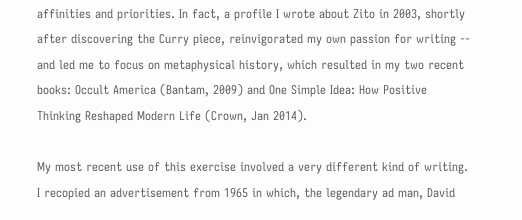affinities and priorities. In fact, a profile I wrote about Zito in 2003, shortly after discovering the Curry piece, reinvigorated my own passion for writing -- and led me to focus on metaphysical history, which resulted in my two recent books: Occult America (Bantam, 2009) and One Simple Idea: How Positive Thinking Reshaped Modern Life (Crown, Jan 2014).

My most recent use of this exercise involved a very different kind of writing. I recopied an advertisement from 1965 in which, the legendary ad man, David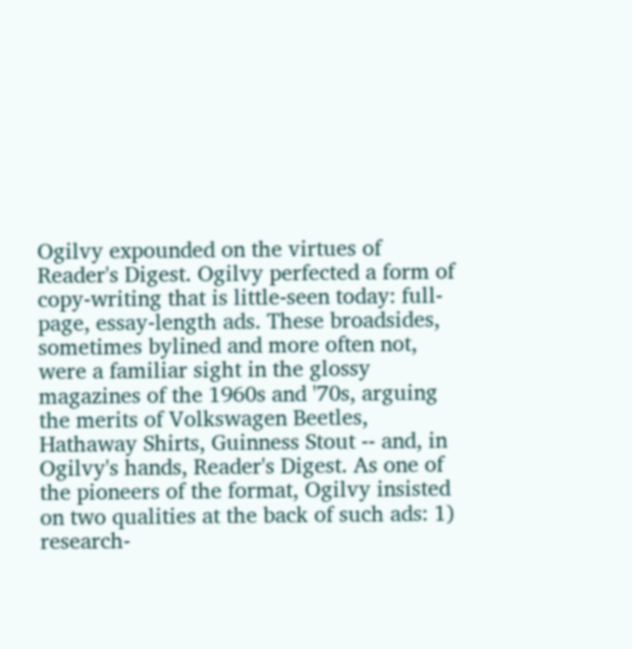Ogilvy expounded on the virtues of Reader's Digest. Ogilvy perfected a form of copy-writing that is little-seen today: full-page, essay-length ads. These broadsides, sometimes bylined and more often not, were a familiar sight in the glossy magazines of the 1960s and '70s, arguing the merits of Volkswagen Beetles, Hathaway Shirts, Guinness Stout -- and, in Ogilvy's hands, Reader's Digest. As one of the pioneers of the format, Ogilvy insisted on two qualities at the back of such ads: 1) research-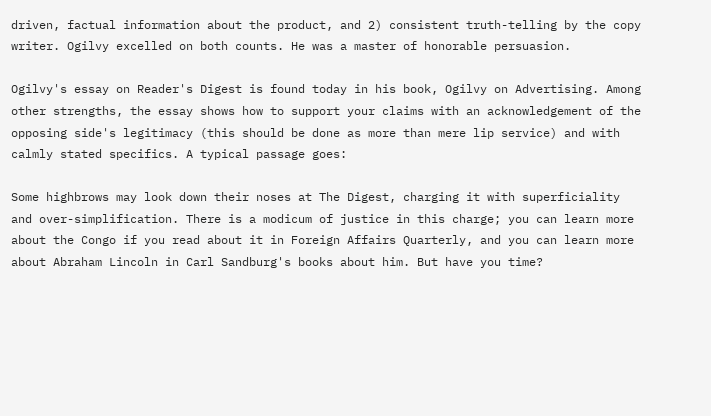driven, factual information about the product, and 2) consistent truth-telling by the copy writer. Ogilvy excelled on both counts. He was a master of honorable persuasion.

Ogilvy's essay on Reader's Digest is found today in his book, Ogilvy on Advertising. Among other strengths, the essay shows how to support your claims with an acknowledgement of the opposing side's legitimacy (this should be done as more than mere lip service) and with calmly stated specifics. A typical passage goes:

Some highbrows may look down their noses at The Digest, charging it with superficiality and over-simplification. There is a modicum of justice in this charge; you can learn more about the Congo if you read about it in Foreign Affairs Quarterly, and you can learn more about Abraham Lincoln in Carl Sandburg's books about him. But have you time?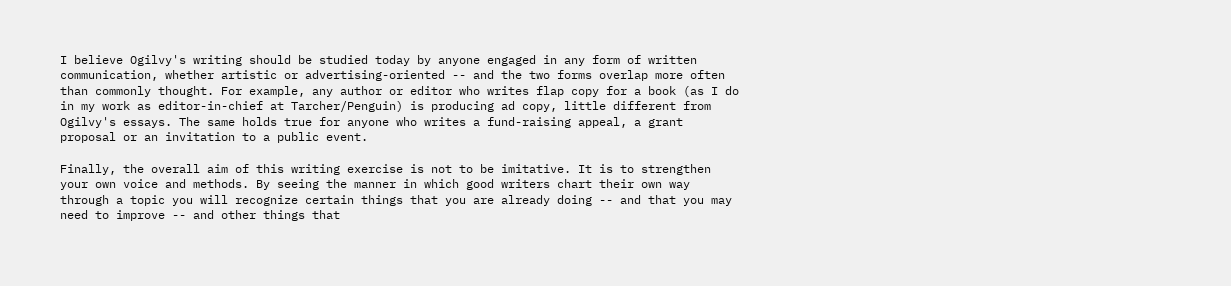I believe Ogilvy's writing should be studied today by anyone engaged in any form of written communication, whether artistic or advertising-oriented -- and the two forms overlap more often than commonly thought. For example, any author or editor who writes flap copy for a book (as I do in my work as editor-in-chief at Tarcher/Penguin) is producing ad copy, little different from Ogilvy's essays. The same holds true for anyone who writes a fund-raising appeal, a grant proposal or an invitation to a public event.

Finally, the overall aim of this writing exercise is not to be imitative. It is to strengthen your own voice and methods. By seeing the manner in which good writers chart their own way through a topic you will recognize certain things that you are already doing -- and that you may need to improve -- and other things that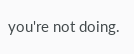you're not doing.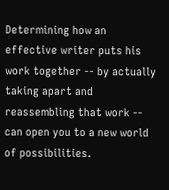Determining how an effective writer puts his work together -- by actually taking apart and reassembling that work -- can open you to a new world of possibilities.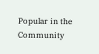Popular in the Community